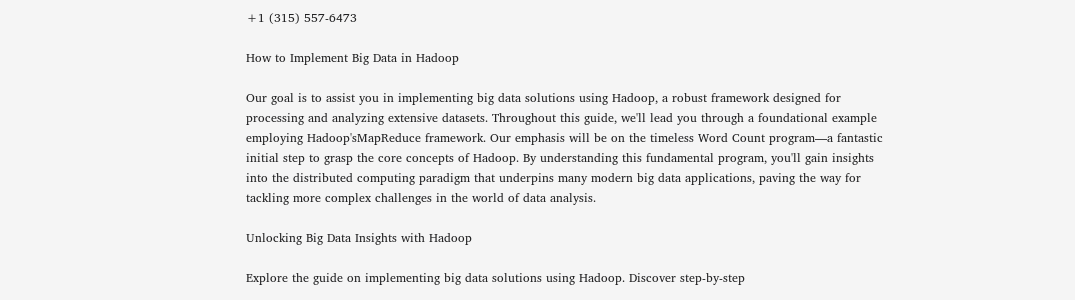+1 (315) 557-6473

How to Implement Big Data in Hadoop

Our goal is to assist you in implementing big data solutions using Hadoop, a robust framework designed for processing and analyzing extensive datasets. Throughout this guide, we'll lead you through a foundational example employing Hadoop'sMapReduce framework. Our emphasis will be on the timeless Word Count program—a fantastic initial step to grasp the core concepts of Hadoop. By understanding this fundamental program, you'll gain insights into the distributed computing paradigm that underpins many modern big data applications, paving the way for tackling more complex challenges in the world of data analysis.

Unlocking Big Data Insights with Hadoop

Explore the guide on implementing big data solutions using Hadoop. Discover step-by-step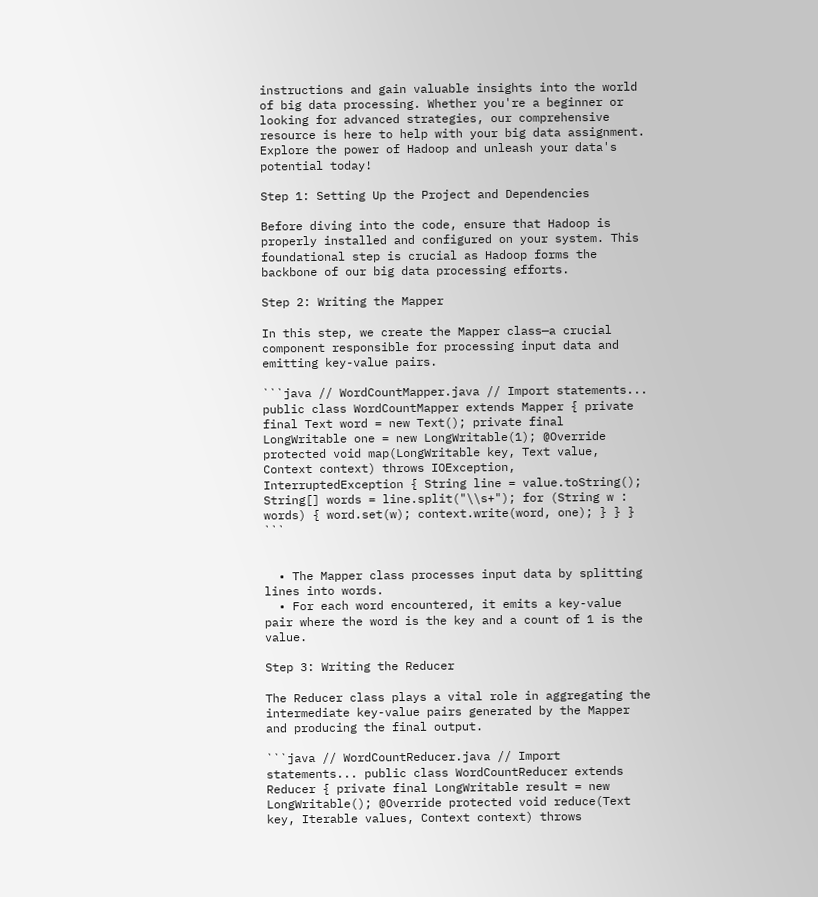instructions and gain valuable insights into the world of big data processing. Whether you're a beginner or looking for advanced strategies, our comprehensive resource is here to help with your big data assignment. Explore the power of Hadoop and unleash your data's potential today!

Step 1: Setting Up the Project and Dependencies

Before diving into the code, ensure that Hadoop is properly installed and configured on your system. This foundational step is crucial as Hadoop forms the backbone of our big data processing efforts.

Step 2: Writing the Mapper

In this step, we create the Mapper class—a crucial component responsible for processing input data and emitting key-value pairs.

```java // WordCountMapper.java // Import statements... public class WordCountMapper extends Mapper { private final Text word = new Text(); private final LongWritable one = new LongWritable(1); @Override protected void map(LongWritable key, Text value, Context context) throws IOException, InterruptedException { String line = value.toString(); String[] words = line.split("\\s+"); for (String w : words) { word.set(w); context.write(word, one); } } } ```


  • The Mapper class processes input data by splitting lines into words.
  • For each word encountered, it emits a key-value pair where the word is the key and a count of 1 is the value.

Step 3: Writing the Reducer

The Reducer class plays a vital role in aggregating the intermediate key-value pairs generated by the Mapper and producing the final output.

```java // WordCountReducer.java // Import statements... public class WordCountReducer extends Reducer { private final LongWritable result = new LongWritable(); @Override protected void reduce(Text key, Iterable values, Context context) throws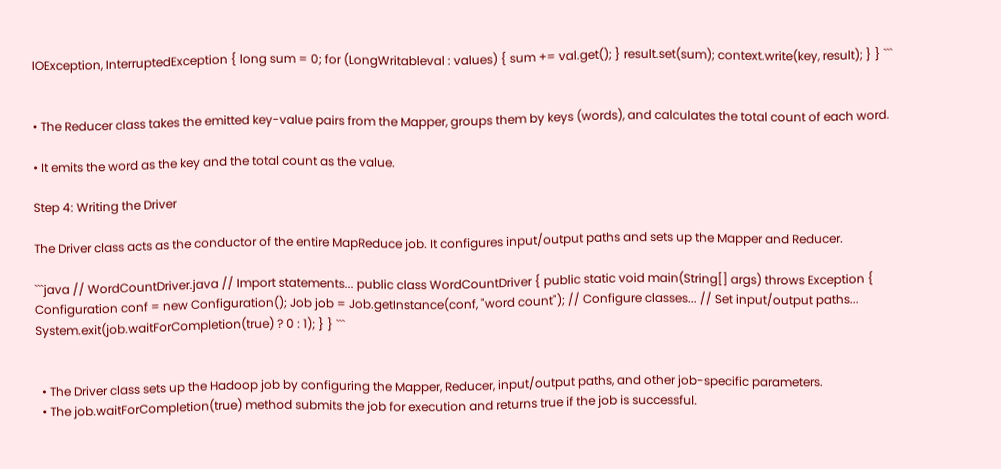IOException, InterruptedException { long sum = 0; for (LongWritableval : values) { sum += val.get(); } result.set(sum); context.write(key, result); } } ```


• The Reducer class takes the emitted key-value pairs from the Mapper, groups them by keys (words), and calculates the total count of each word.

• It emits the word as the key and the total count as the value.

Step 4: Writing the Driver

The Driver class acts as the conductor of the entire MapReduce job. It configures input/output paths and sets up the Mapper and Reducer.

```java // WordCountDriver.java // Import statements... public class WordCountDriver { public static void main(String[] args) throws Exception { Configuration conf = new Configuration(); Job job = Job.getInstance(conf, "word count"); // Configure classes... // Set input/output paths... System.exit(job.waitForCompletion(true) ? 0 : 1); } } ```


  • The Driver class sets up the Hadoop job by configuring the Mapper, Reducer, input/output paths, and other job-specific parameters.
  • The job.waitForCompletion(true) method submits the job for execution and returns true if the job is successful.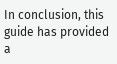In conclusion, this guide has provided a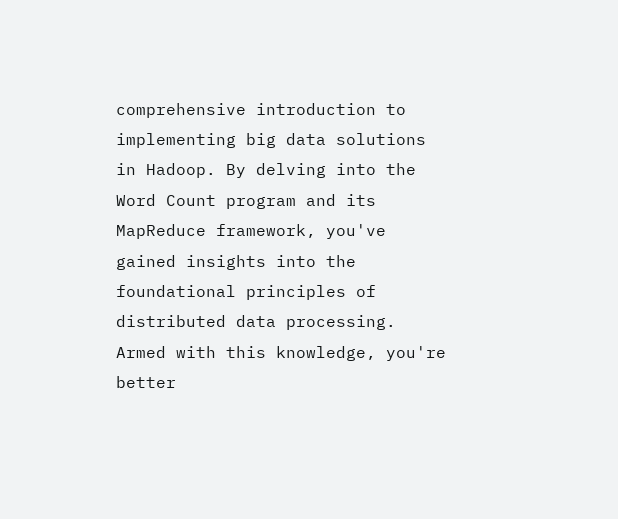comprehensive introduction to implementing big data solutions in Hadoop. By delving into the Word Count program and its MapReduce framework, you've gained insights into the foundational principles of distributed data processing. Armed with this knowledge, you're better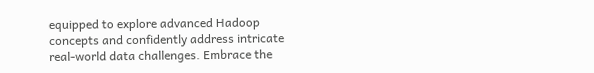equipped to explore advanced Hadoop concepts and confidently address intricate real-world data challenges. Embrace the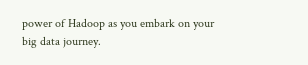power of Hadoop as you embark on your big data journey.